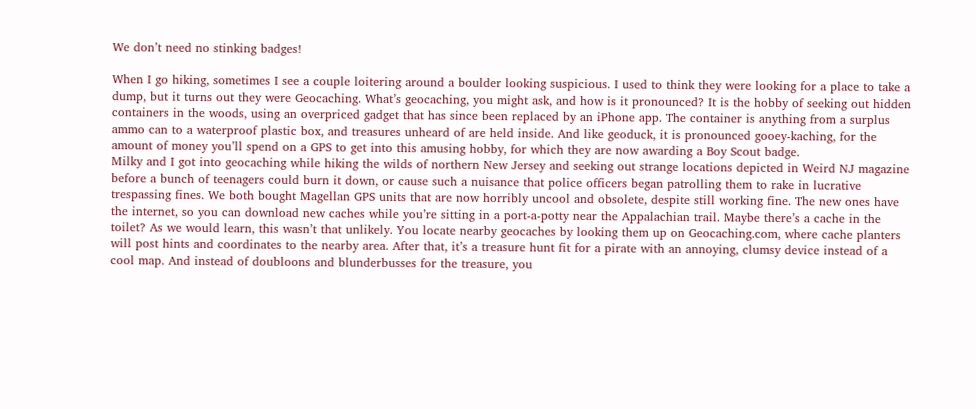We don’t need no stinking badges!

When I go hiking, sometimes I see a couple loitering around a boulder looking suspicious. I used to think they were looking for a place to take a dump, but it turns out they were Geocaching. What’s geocaching, you might ask, and how is it pronounced? It is the hobby of seeking out hidden containers in the woods, using an overpriced gadget that has since been replaced by an iPhone app. The container is anything from a surplus ammo can to a waterproof plastic box, and treasures unheard of are held inside. And like geoduck, it is pronounced gooey-kaching, for the amount of money you’ll spend on a GPS to get into this amusing hobby, for which they are now awarding a Boy Scout badge.
Milky and I got into geocaching while hiking the wilds of northern New Jersey and seeking out strange locations depicted in Weird NJ magazine before a bunch of teenagers could burn it down, or cause such a nuisance that police officers began patrolling them to rake in lucrative trespassing fines. We both bought Magellan GPS units that are now horribly uncool and obsolete, despite still working fine. The new ones have the internet, so you can download new caches while you’re sitting in a port-a-potty near the Appalachian trail. Maybe there’s a cache in the toilet? As we would learn, this wasn’t that unlikely. You locate nearby geocaches by looking them up on Geocaching.com, where cache planters will post hints and coordinates to the nearby area. After that, it’s a treasure hunt fit for a pirate with an annoying, clumsy device instead of a cool map. And instead of doubloons and blunderbusses for the treasure, you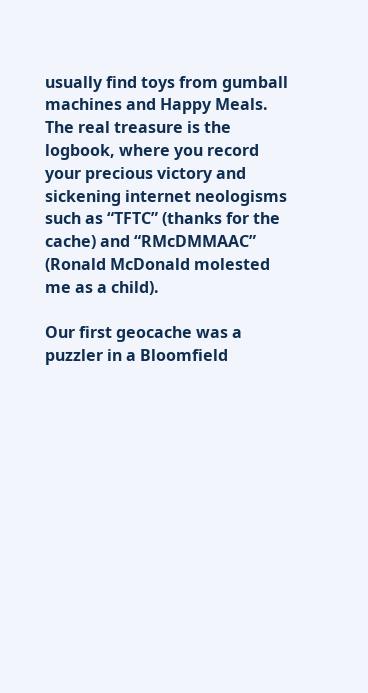usually find toys from gumball machines and Happy Meals. The real treasure is the logbook, where you record your precious victory and sickening internet neologisms such as “TFTC” (thanks for the cache) and “RMcDMMAAC” (Ronald McDonald molested me as a child).

Our first geocache was a puzzler in a Bloomfield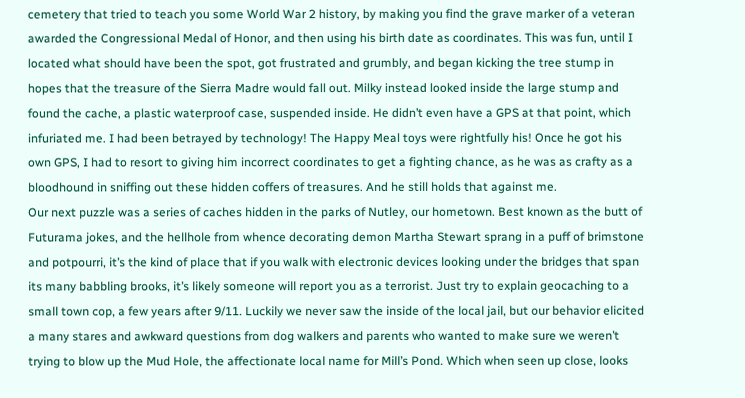cemetery that tried to teach you some World War 2 history, by making you find the grave marker of a veteran awarded the Congressional Medal of Honor, and then using his birth date as coordinates. This was fun, until I located what should have been the spot, got frustrated and grumbly, and began kicking the tree stump in hopes that the treasure of the Sierra Madre would fall out. Milky instead looked inside the large stump and found the cache, a plastic waterproof case, suspended inside. He didn’t even have a GPS at that point, which infuriated me. I had been betrayed by technology! The Happy Meal toys were rightfully his! Once he got his own GPS, I had to resort to giving him incorrect coordinates to get a fighting chance, as he was as crafty as a bloodhound in sniffing out these hidden coffers of treasures. And he still holds that against me.
Our next puzzle was a series of caches hidden in the parks of Nutley, our hometown. Best known as the butt of Futurama jokes, and the hellhole from whence decorating demon Martha Stewart sprang in a puff of brimstone and potpourri, it’s the kind of place that if you walk with electronic devices looking under the bridges that span its many babbling brooks, it’s likely someone will report you as a terrorist. Just try to explain geocaching to a small town cop, a few years after 9/11. Luckily we never saw the inside of the local jail, but our behavior elicited a many stares and awkward questions from dog walkers and parents who wanted to make sure we weren’t trying to blow up the Mud Hole, the affectionate local name for Mill’s Pond. Which when seen up close, looks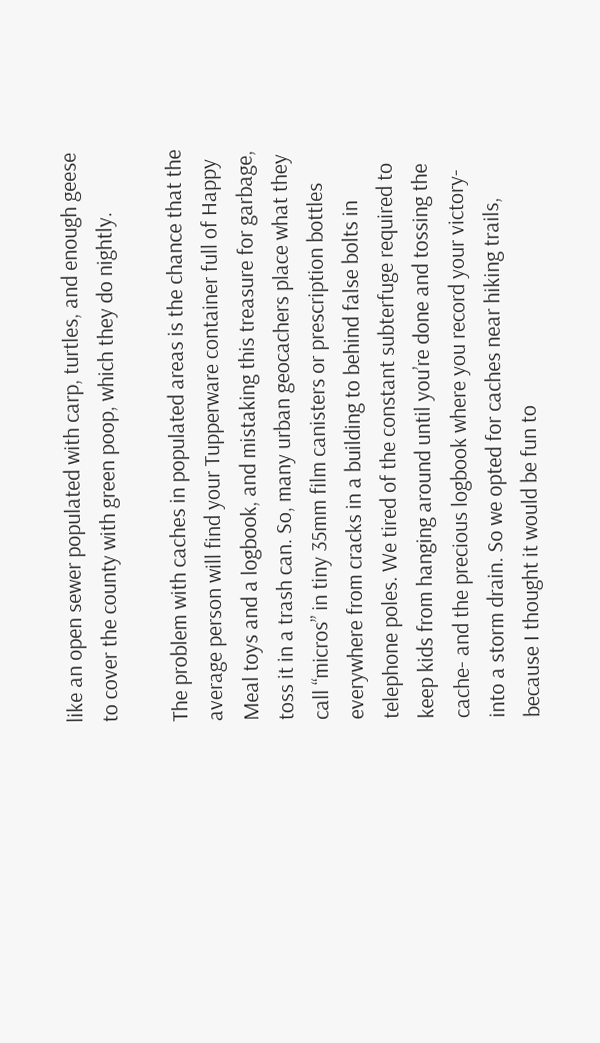like an open sewer populated with carp, turtles, and enough geese to cover the county with green poop, which they do nightly.

The problem with caches in populated areas is the chance that the average person will find your Tupperware container full of Happy Meal toys and a logbook, and mistaking this treasure for garbage, toss it in a trash can. So, many urban geocachers place what they call “micros” in tiny 35mm film canisters or prescription bottles everywhere from cracks in a building to behind false bolts in telephone poles. We tired of the constant subterfuge required to keep kids from hanging around until you’re done and tossing the cache- and the precious logbook where you record your victory- into a storm drain. So we opted for caches near hiking trails, because I thought it would be fun to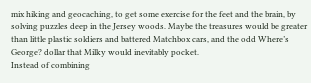mix hiking and geocaching, to get some exercise for the feet and the brain, by solving puzzles deep in the Jersey woods. Maybe the treasures would be greater than little plastic soldiers and battered Matchbox cars, and the odd Where’s George? dollar that Milky would inevitably pocket.
Instead of combining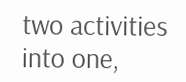two activities into one,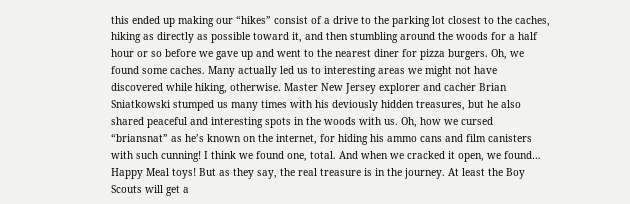this ended up making our “hikes” consist of a drive to the parking lot closest to the caches, hiking as directly as possible toward it, and then stumbling around the woods for a half hour or so before we gave up and went to the nearest diner for pizza burgers. Oh, we found some caches. Many actually led us to interesting areas we might not have discovered while hiking, otherwise. Master New Jersey explorer and cacher Brian Sniatkowski stumped us many times with his deviously hidden treasures, but he also shared peaceful and interesting spots in the woods with us. Oh, how we cursed “briansnat” as he’s known on the internet, for hiding his ammo cans and film canisters with such cunning! I think we found one, total. And when we cracked it open, we found… Happy Meal toys! But as they say, the real treasure is in the journey. At least the Boy Scouts will get a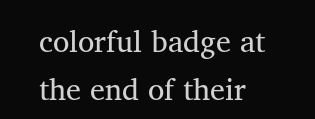colorful badge at the end of their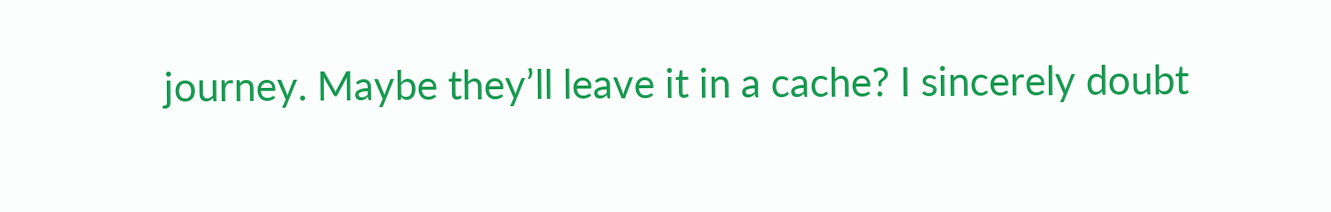journey. Maybe they’ll leave it in a cache? I sincerely doubt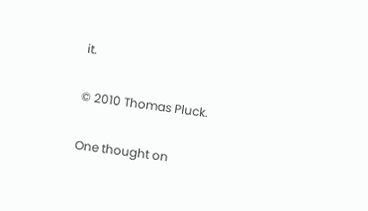it.

© 2010 Thomas Pluck.

One thought on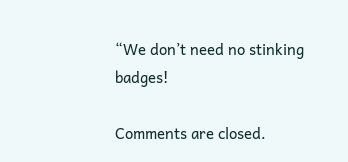“We don’t need no stinking badges!

Comments are closed.